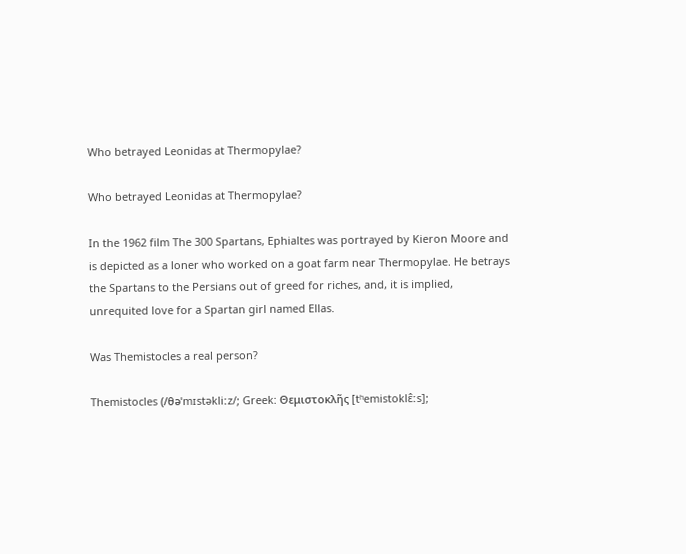Who betrayed Leonidas at Thermopylae?

Who betrayed Leonidas at Thermopylae?

In the 1962 film The 300 Spartans, Ephialtes was portrayed by Kieron Moore and is depicted as a loner who worked on a goat farm near Thermopylae. He betrays the Spartans to the Persians out of greed for riches, and, it is implied, unrequited love for a Spartan girl named Ellas.

Was Themistocles a real person?

Themistocles (/θəˈmɪstəkliːz/; Greek: Θεμιστοκλῆς [tʰemistoklɛ̂ːs];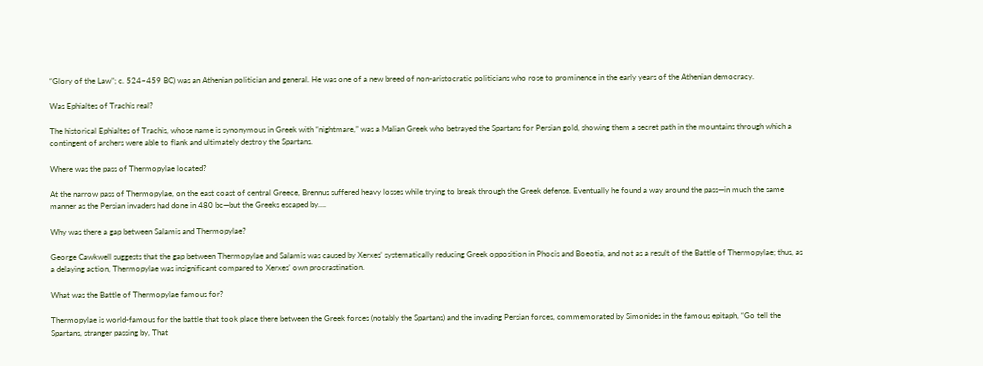“Glory of the Law”; c. 524–459 BC) was an Athenian politician and general. He was one of a new breed of non-aristocratic politicians who rose to prominence in the early years of the Athenian democracy.

Was Ephialtes of Trachis real?

The historical Ephialtes of Trachis, whose name is synonymous in Greek with “nightmare,” was a Malian Greek who betrayed the Spartans for Persian gold, showing them a secret path in the mountains through which a contingent of archers were able to flank and ultimately destroy the Spartans.

Where was the pass of Thermopylae located?

At the narrow pass of Thermopylae, on the east coast of central Greece, Brennus suffered heavy losses while trying to break through the Greek defense. Eventually he found a way around the pass—in much the same manner as the Persian invaders had done in 480 bc—but the Greeks escaped by….

Why was there a gap between Salamis and Thermopylae?

George Cawkwell suggests that the gap between Thermopylae and Salamis was caused by Xerxes’ systematically reducing Greek opposition in Phocis and Boeotia, and not as a result of the Battle of Thermopylae; thus, as a delaying action, Thermopylae was insignificant compared to Xerxes’ own procrastination.

What was the Battle of Thermopylae famous for?

Thermopylae is world-famous for the battle that took place there between the Greek forces (notably the Spartans) and the invading Persian forces, commemorated by Simonides in the famous epitaph, “Go tell the Spartans, stranger passing by, That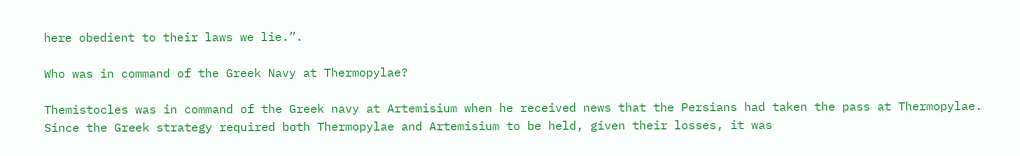here obedient to their laws we lie.”.

Who was in command of the Greek Navy at Thermopylae?

Themistocles was in command of the Greek navy at Artemisium when he received news that the Persians had taken the pass at Thermopylae. Since the Greek strategy required both Thermopylae and Artemisium to be held, given their losses, it was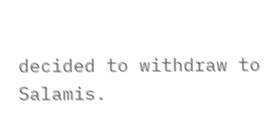decided to withdraw to Salamis.